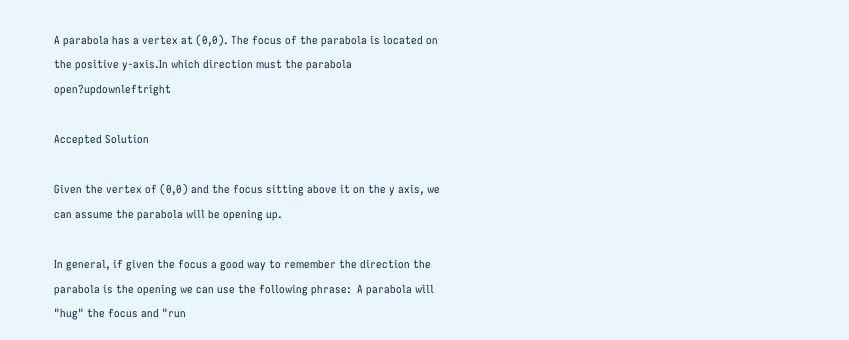A parabola has a vertex at (0,0). The focus of the parabola is located on the positive y-axis.In which direction must the parabola open?updownleftright

Accepted Solution

Given the vertex of (0,0) and the focus sitting above it on the y axis, we can assume the parabola will be opening up.

In general, if given the focus a good way to remember the direction the parabola is the opening we can use the following phrase:  A parabola will "hug" the focus and "run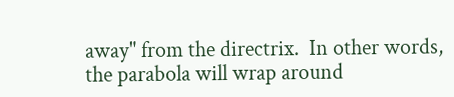away" from the directrix.  In other words, the parabola will wrap around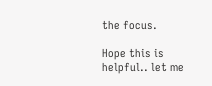the focus.

Hope this is helpful.. let me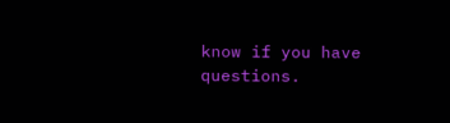know if you have questions.